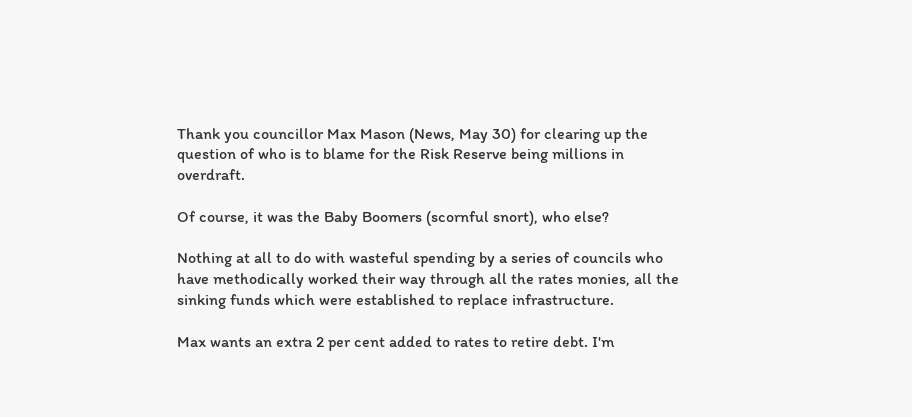Thank you councillor Max Mason (News, May 30) for clearing up the question of who is to blame for the Risk Reserve being millions in overdraft.

Of course, it was the Baby Boomers (scornful snort), who else?

Nothing at all to do with wasteful spending by a series of councils who have methodically worked their way through all the rates monies, all the sinking funds which were established to replace infrastructure.

Max wants an extra 2 per cent added to rates to retire debt. I'm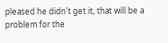pleased he didn't get it, that will be a problem for the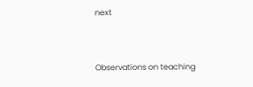next


Observations on teaching